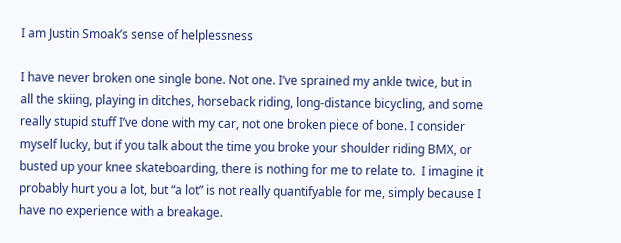I am Justin Smoak’s sense of helplessness

I have never broken one single bone. Not one. I’ve sprained my ankle twice, but in all the skiing, playing in ditches, horseback riding, long-distance bicycling, and some really stupid stuff I’ve done with my car, not one broken piece of bone. I consider myself lucky, but if you talk about the time you broke your shoulder riding BMX, or busted up your knee skateboarding, there is nothing for me to relate to.  I imagine it probably hurt you a lot, but “a lot” is not really quantifyable for me, simply because I have no experience with a breakage.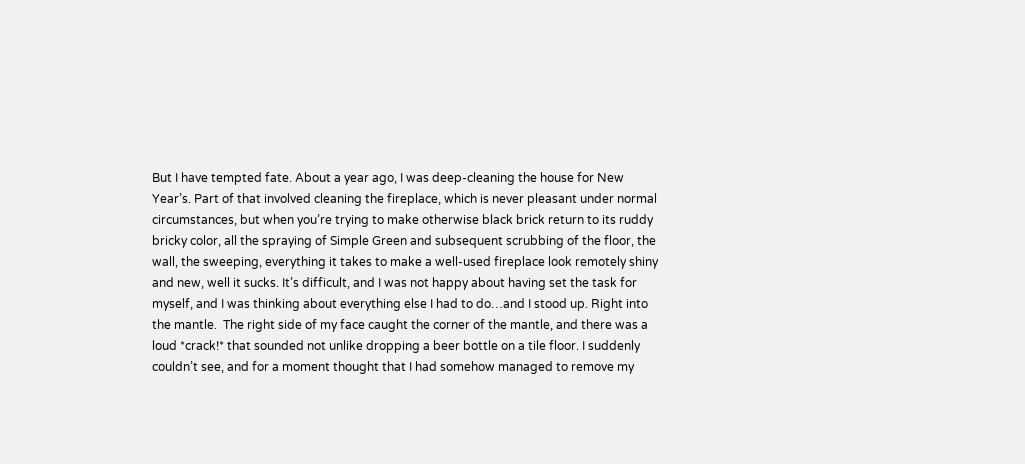But I have tempted fate. About a year ago, I was deep-cleaning the house for New Year’s. Part of that involved cleaning the fireplace, which is never pleasant under normal circumstances, but when you’re trying to make otherwise black brick return to its ruddy bricky color, all the spraying of Simple Green and subsequent scrubbing of the floor, the wall, the sweeping, everything it takes to make a well-used fireplace look remotely shiny and new, well it sucks. It’s difficult, and I was not happy about having set the task for myself, and I was thinking about everything else I had to do…and I stood up. Right into the mantle.  The right side of my face caught the corner of the mantle, and there was a loud *crack!* that sounded not unlike dropping a beer bottle on a tile floor. I suddenly couldn’t see, and for a moment thought that I had somehow managed to remove my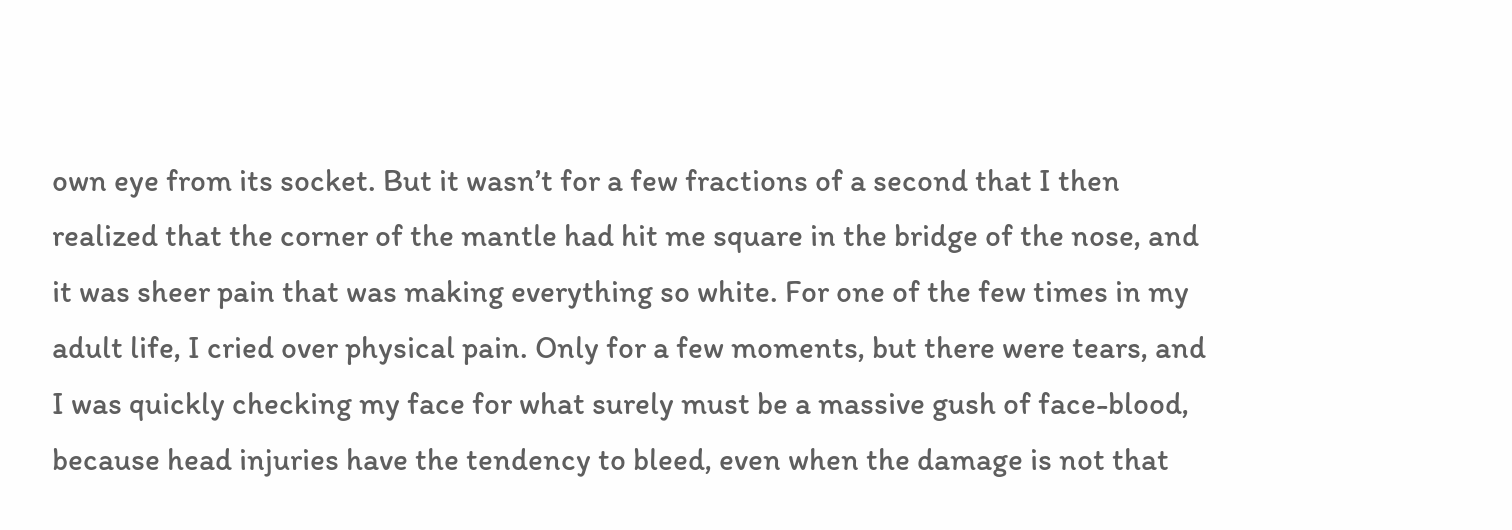own eye from its socket. But it wasn’t for a few fractions of a second that I then realized that the corner of the mantle had hit me square in the bridge of the nose, and it was sheer pain that was making everything so white. For one of the few times in my adult life, I cried over physical pain. Only for a few moments, but there were tears, and I was quickly checking my face for what surely must be a massive gush of face-blood, because head injuries have the tendency to bleed, even when the damage is not that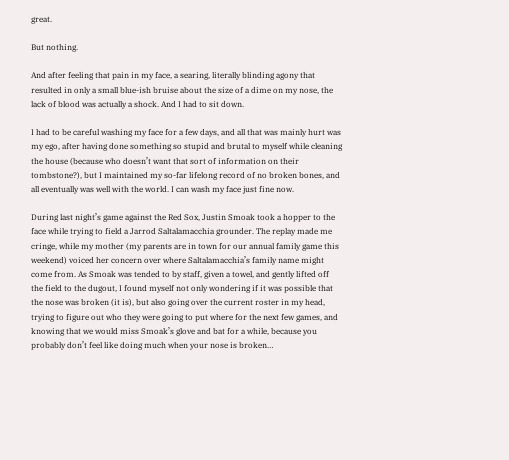great.

But nothing.

And after feeling that pain in my face, a searing, literally blinding agony that resulted in only a small blue-ish bruise about the size of a dime on my nose, the lack of blood was actually a shock. And I had to sit down.

I had to be careful washing my face for a few days, and all that was mainly hurt was my ego, after having done something so stupid and brutal to myself while cleaning the house (because who doesn’t want that sort of information on their tombstone?), but I maintained my so-far lifelong record of no broken bones, and all eventually was well with the world. I can wash my face just fine now.

During last night’s game against the Red Sox, Justin Smoak took a hopper to the face while trying to field a Jarrod Saltalamacchia grounder. The replay made me cringe, while my mother (my parents are in town for our annual family game this weekend) voiced her concern over where Saltalamacchia’s family name might come from. As Smoak was tended to by staff, given a towel, and gently lifted off the field to the dugout, I found myself not only wondering if it was possible that the nose was broken (it is), but also going over the current roster in my head, trying to figure out who they were going to put where for the next few games, and knowing that we would miss Smoak’s glove and bat for a while, because you probably don’t feel like doing much when your nose is broken…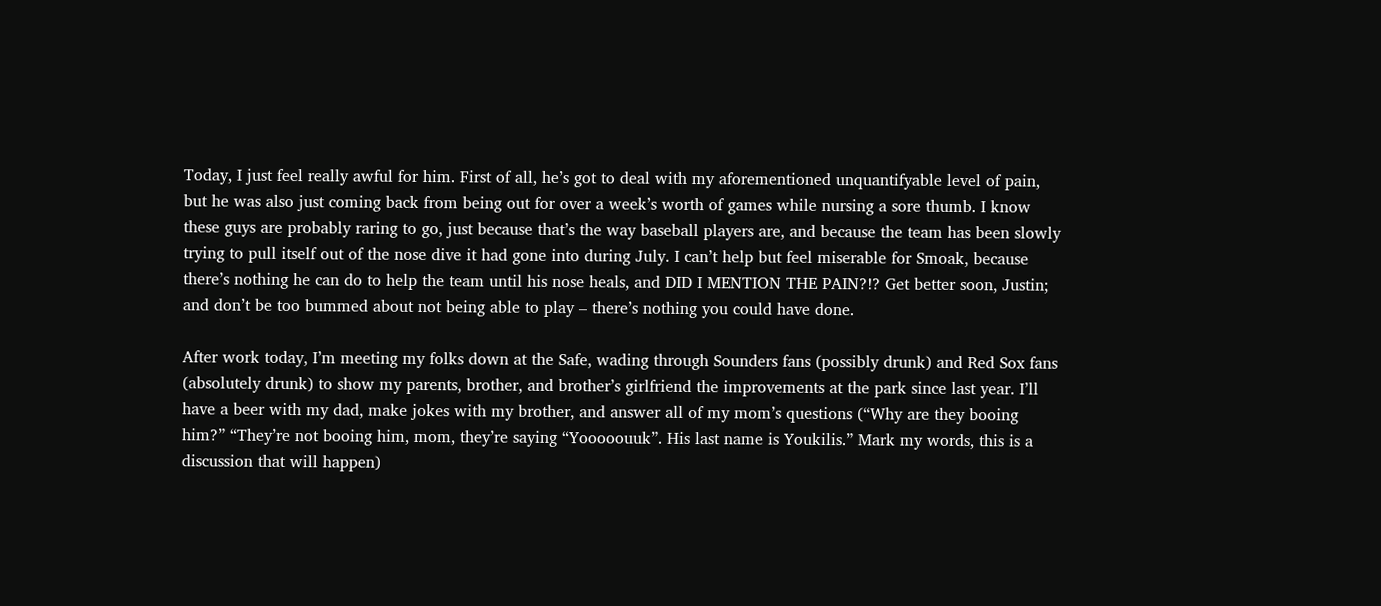Today, I just feel really awful for him. First of all, he’s got to deal with my aforementioned unquantifyable level of pain, but he was also just coming back from being out for over a week’s worth of games while nursing a sore thumb. I know these guys are probably raring to go, just because that’s the way baseball players are, and because the team has been slowly trying to pull itself out of the nose dive it had gone into during July. I can’t help but feel miserable for Smoak, because there’s nothing he can do to help the team until his nose heals, and DID I MENTION THE PAIN?!? Get better soon, Justin; and don’t be too bummed about not being able to play – there’s nothing you could have done.

After work today, I’m meeting my folks down at the Safe, wading through Sounders fans (possibly drunk) and Red Sox fans (absolutely drunk) to show my parents, brother, and brother’s girlfriend the improvements at the park since last year. I’ll have a beer with my dad, make jokes with my brother, and answer all of my mom’s questions (“Why are they booing him?” “They’re not booing him, mom, they’re saying “Yooooouuk”. His last name is Youkilis.” Mark my words, this is a discussion that will happen)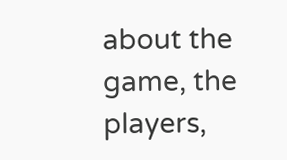about the game, the players,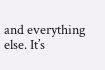and everything else. It’s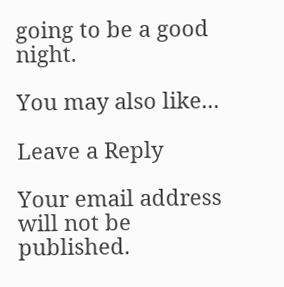going to be a good night.

You may also like...

Leave a Reply

Your email address will not be published.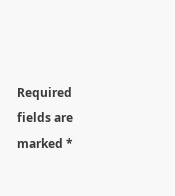Required fields are marked *